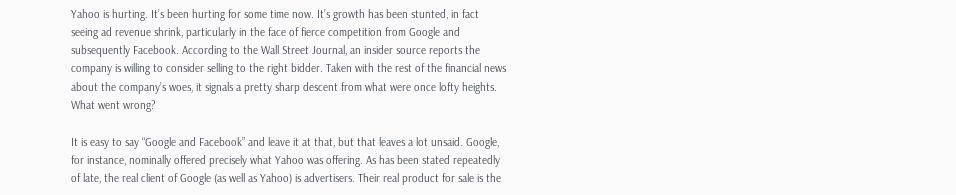Yahoo is hurting. It’s been hurting for some time now. It’s growth has been stunted, in fact seeing ad revenue shrink, particularly in the face of fierce competition from Google and subsequently Facebook. According to the Wall Street Journal, an insider source reports the company is willing to consider selling to the right bidder. Taken with the rest of the financial news about the company’s woes, it signals a pretty sharp descent from what were once lofty heights. What went wrong?

It is easy to say “Google and Facebook” and leave it at that, but that leaves a lot unsaid. Google, for instance, nominally offered precisely what Yahoo was offering. As has been stated repeatedly of late, the real client of Google (as well as Yahoo) is advertisers. Their real product for sale is the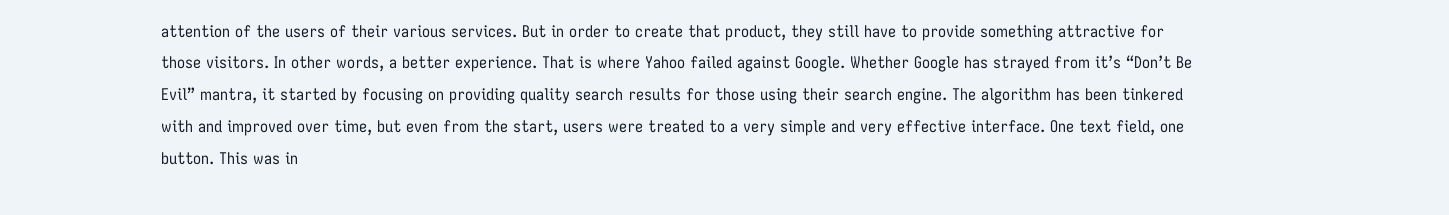attention of the users of their various services. But in order to create that product, they still have to provide something attractive for those visitors. In other words, a better experience. That is where Yahoo failed against Google. Whether Google has strayed from it’s “Don’t Be Evil” mantra, it started by focusing on providing quality search results for those using their search engine. The algorithm has been tinkered with and improved over time, but even from the start, users were treated to a very simple and very effective interface. One text field, one button. This was in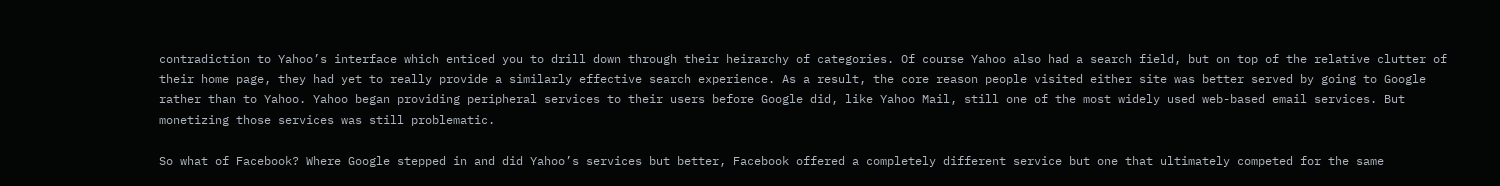contradiction to Yahoo’s interface which enticed you to drill down through their heirarchy of categories. Of course Yahoo also had a search field, but on top of the relative clutter of their home page, they had yet to really provide a similarly effective search experience. As a result, the core reason people visited either site was better served by going to Google rather than to Yahoo. Yahoo began providing peripheral services to their users before Google did, like Yahoo Mail, still one of the most widely used web-based email services. But monetizing those services was still problematic.

So what of Facebook? Where Google stepped in and did Yahoo’s services but better, Facebook offered a completely different service but one that ultimately competed for the same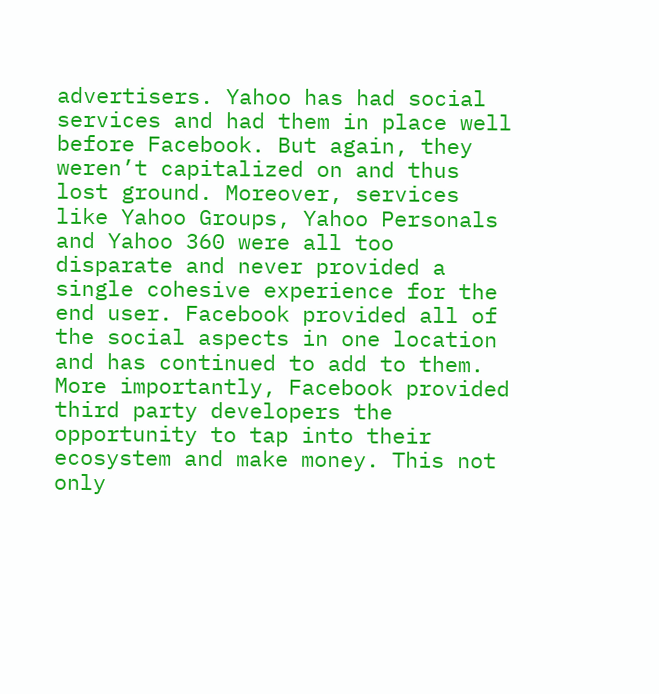advertisers. Yahoo has had social services and had them in place well before Facebook. But again, they weren’t capitalized on and thus lost ground. Moreover, services like Yahoo Groups, Yahoo Personals and Yahoo 360 were all too disparate and never provided a single cohesive experience for the end user. Facebook provided all of the social aspects in one location and has continued to add to them. More importantly, Facebook provided third party developers the opportunity to tap into their ecosystem and make money. This not only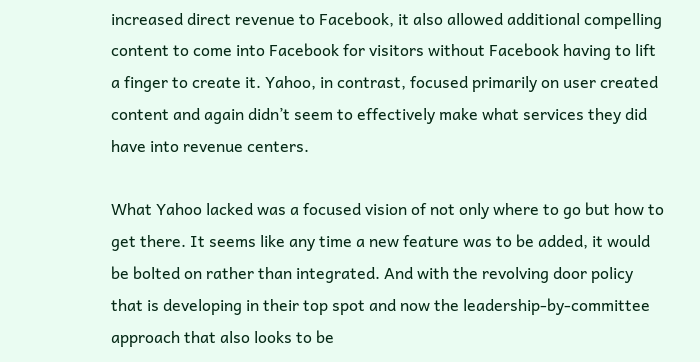increased direct revenue to Facebook, it also allowed additional compelling content to come into Facebook for visitors without Facebook having to lift a finger to create it. Yahoo, in contrast, focused primarily on user created content and again didn’t seem to effectively make what services they did have into revenue centers.

What Yahoo lacked was a focused vision of not only where to go but how to get there. It seems like any time a new feature was to be added, it would be bolted on rather than integrated. And with the revolving door policy that is developing in their top spot and now the leadership-by-committee approach that also looks to be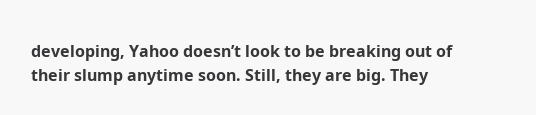developing, Yahoo doesn’t look to be breaking out of their slump anytime soon. Still, they are big. They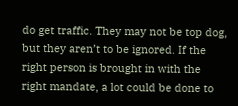do get traffic. They may not be top dog, but they aren’t to be ignored. If the right person is brought in with the right mandate, a lot could be done to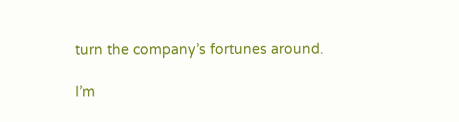turn the company’s fortunes around.

I’m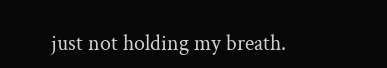just not holding my breath.